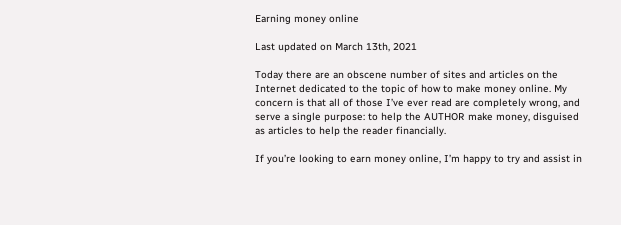Earning money online

Last updated on March 13th, 2021

Today there are an obscene number of sites and articles on the Internet dedicated to the topic of how to make money online. My concern is that all of those I’ve ever read are completely wrong, and serve a single purpose: to help the AUTHOR make money, disguised as articles to help the reader financially.

If you’re looking to earn money online, I’m happy to try and assist in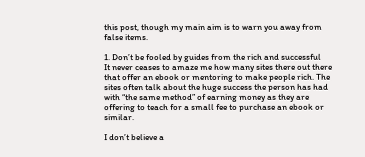this post, though my main aim is to warn you away from false items.

1. Don’t be fooled by guides from the rich and successful
It never ceases to amaze me how many sites there out there that offer an ebook or mentoring to make people rich. The sites often talk about the huge success the person has had with “the same method” of earning money as they are offering to teach for a small fee to purchase an ebook or similar.

I don’t believe a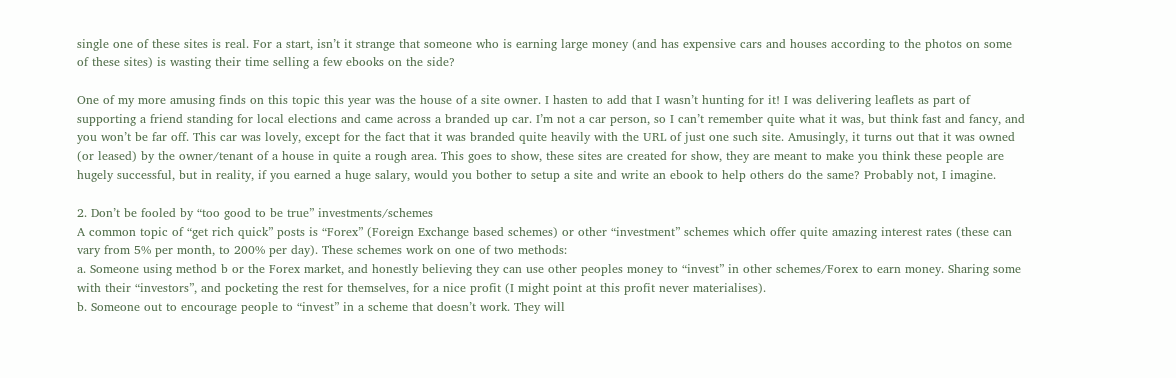single one of these sites is real. For a start, isn’t it strange that someone who is earning large money (and has expensive cars and houses according to the photos on some of these sites) is wasting their time selling a few ebooks on the side?

One of my more amusing finds on this topic this year was the house of a site owner. I hasten to add that I wasn’t hunting for it! I was delivering leaflets as part of supporting a friend standing for local elections and came across a branded up car. I’m not a car person, so I can’t remember quite what it was, but think fast and fancy, and you won’t be far off. This car was lovely, except for the fact that it was branded quite heavily with the URL of just one such site. Amusingly, it turns out that it was owned (or leased) by the owner/tenant of a house in quite a rough area. This goes to show, these sites are created for show, they are meant to make you think these people are hugely successful, but in reality, if you earned a huge salary, would you bother to setup a site and write an ebook to help others do the same? Probably not, I imagine.

2. Don’t be fooled by “too good to be true” investments/schemes
A common topic of “get rich quick” posts is “Forex” (Foreign Exchange based schemes) or other “investment” schemes which offer quite amazing interest rates (these can vary from 5% per month, to 200% per day). These schemes work on one of two methods:
a. Someone using method b or the Forex market, and honestly believing they can use other peoples money to “invest” in other schemes/Forex to earn money. Sharing some with their “investors”, and pocketing the rest for themselves, for a nice profit (I might point at this profit never materialises).
b. Someone out to encourage people to “invest” in a scheme that doesn’t work. They will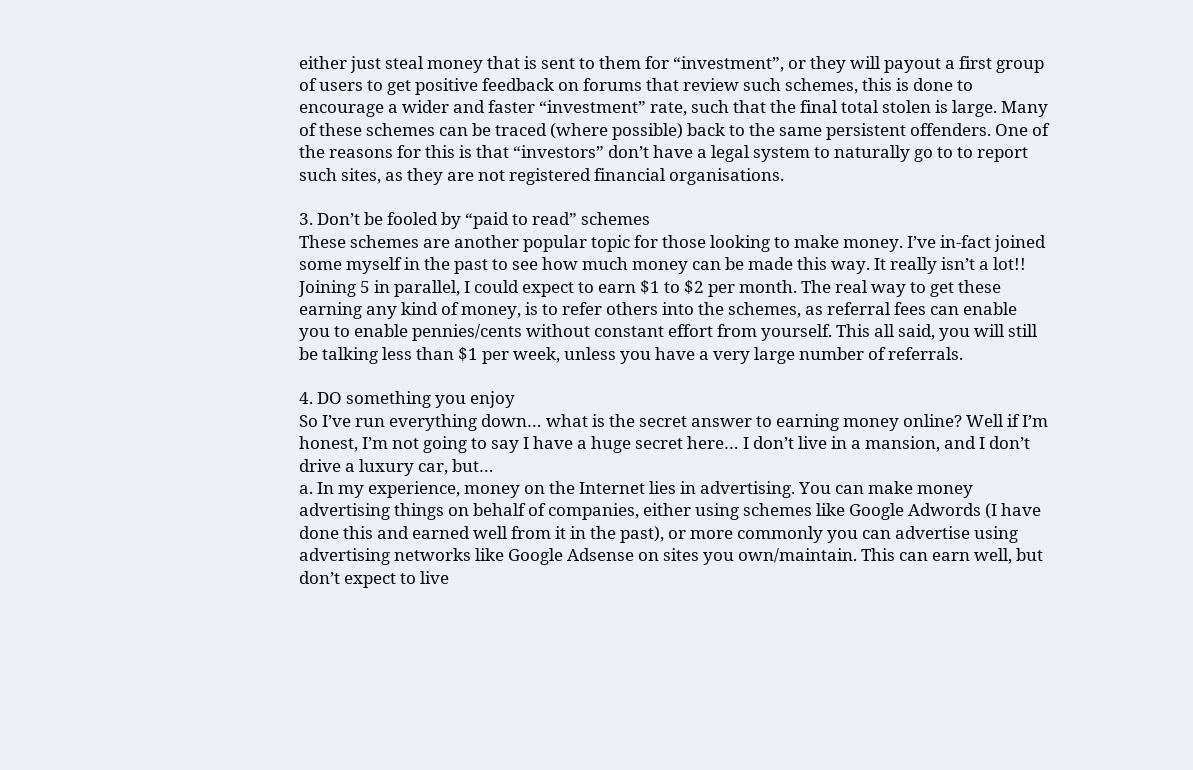either just steal money that is sent to them for “investment”, or they will payout a first group of users to get positive feedback on forums that review such schemes, this is done to encourage a wider and faster “investment” rate, such that the final total stolen is large. Many of these schemes can be traced (where possible) back to the same persistent offenders. One of the reasons for this is that “investors” don’t have a legal system to naturally go to to report such sites, as they are not registered financial organisations.

3. Don’t be fooled by “paid to read” schemes
These schemes are another popular topic for those looking to make money. I’ve in-fact joined some myself in the past to see how much money can be made this way. It really isn’t a lot!! Joining 5 in parallel, I could expect to earn $1 to $2 per month. The real way to get these earning any kind of money, is to refer others into the schemes, as referral fees can enable you to enable pennies/cents without constant effort from yourself. This all said, you will still be talking less than $1 per week, unless you have a very large number of referrals.

4. DO something you enjoy
So I’ve run everything down… what is the secret answer to earning money online? Well if I’m honest, I’m not going to say I have a huge secret here… I don’t live in a mansion, and I don’t drive a luxury car, but…
a. In my experience, money on the Internet lies in advertising. You can make money advertising things on behalf of companies, either using schemes like Google Adwords (I have done this and earned well from it in the past), or more commonly you can advertise using advertising networks like Google Adsense on sites you own/maintain. This can earn well, but don’t expect to live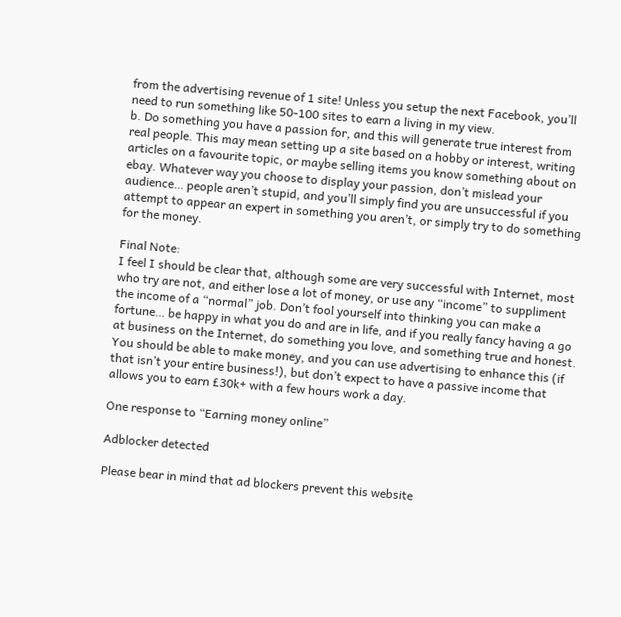from the advertising revenue of 1 site! Unless you setup the next Facebook, you’ll need to run something like 50-100 sites to earn a living in my view.
b. Do something you have a passion for, and this will generate true interest from real people. This may mean setting up a site based on a hobby or interest, writing articles on a favourite topic, or maybe selling items you know something about on ebay. Whatever way you choose to display your passion, don’t mislead your audience… people aren’t stupid, and you’ll simply find you are unsuccessful if you attempt to appear an expert in something you aren’t, or simply try to do something for the money.

Final Note:
I feel I should be clear that, although some are very successful with Internet, most who try are not, and either lose a lot of money, or use any “income” to suppliment the income of a “normal” job. Don’t fool yourself into thinking you can make a fortune… be happy in what you do and are in life, and if you really fancy having a go at business on the Internet, do something you love, and something true and honest. You should be able to make money, and you can use advertising to enhance this (if that isn’t your entire business!), but don’t expect to have a passive income that allows you to earn £30k+ with a few hours work a day.

One response to “Earning money online”

Adblocker detected

Please bear in mind that ad blockers prevent this website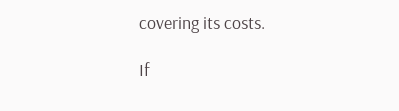covering its costs.

If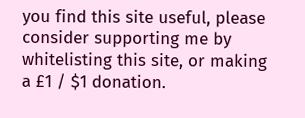you find this site useful, please consider supporting me by whitelisting this site, or making a £1 / $1 donation.